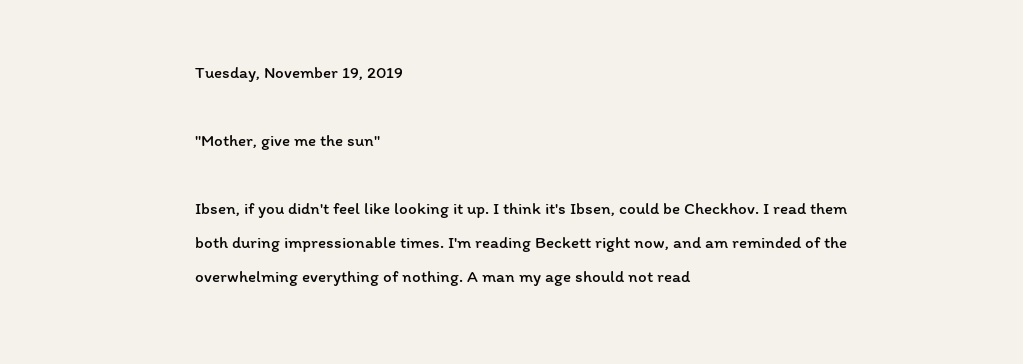Tuesday, November 19, 2019

"Mother, give me the sun"

Ibsen, if you didn't feel like looking it up. I think it's Ibsen, could be Checkhov. I read them both during impressionable times. I'm reading Beckett right now, and am reminded of the overwhelming everything of nothing. A man my age should not read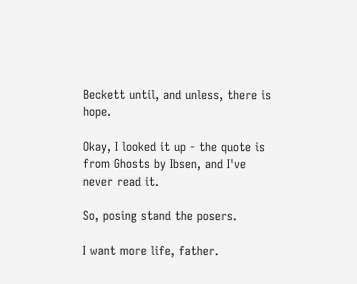Beckett until, and unless, there is hope.

Okay, I looked it up - the quote is from Ghosts by Ibsen, and I've never read it.

So, posing stand the posers.

I want more life, father.